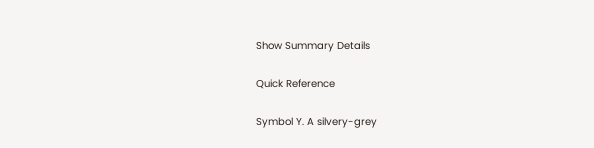Show Summary Details

Quick Reference

Symbol Y. A silvery-grey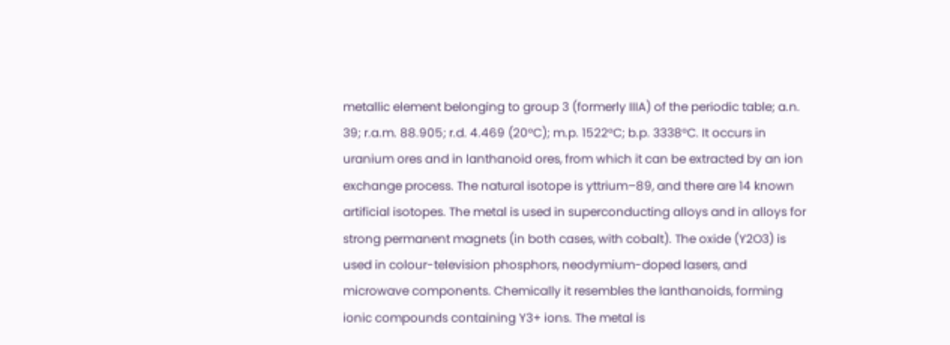metallic element belonging to group 3 (formerly IIIA) of the periodic table; a.n. 39; r.a.m. 88.905; r.d. 4.469 (20°C); m.p. 1522°C; b.p. 3338°C. It occurs in uranium ores and in lanthanoid ores, from which it can be extracted by an ion exchange process. The natural isotope is yttrium–89, and there are 14 known artificial isotopes. The metal is used in superconducting alloys and in alloys for strong permanent magnets (in both cases, with cobalt). The oxide (Y2O3) is used in colour-television phosphors, neodymium-doped lasers, and microwave components. Chemically it resembles the lanthanoids, forming ionic compounds containing Y3+ ions. The metal is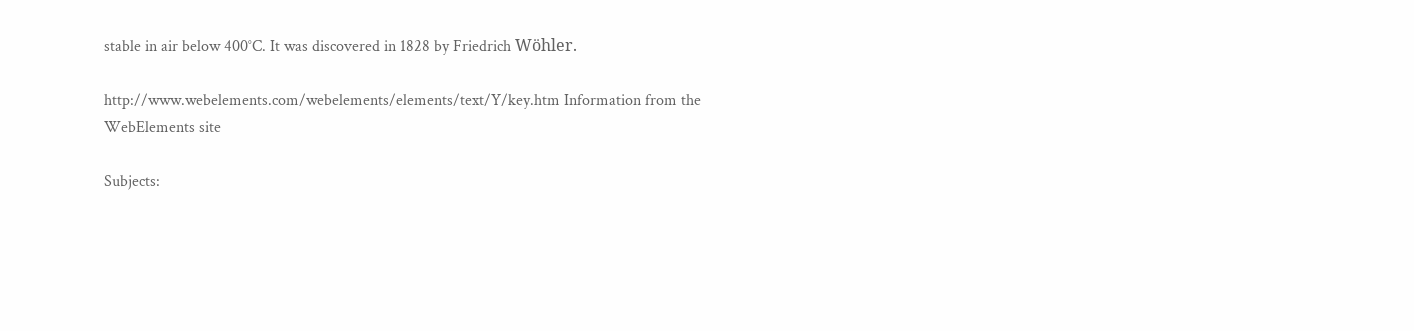stable in air below 400°C. It was discovered in 1828 by Friedrich Wöhler.

http://www.webelements.com/webelements/elements/text/Y/key.htm Information from the WebElements site

Subjects: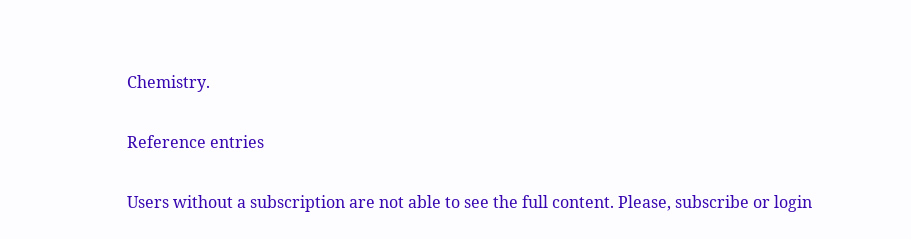Chemistry.

Reference entries

Users without a subscription are not able to see the full content. Please, subscribe or login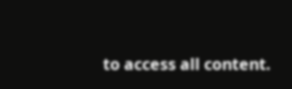to access all content.